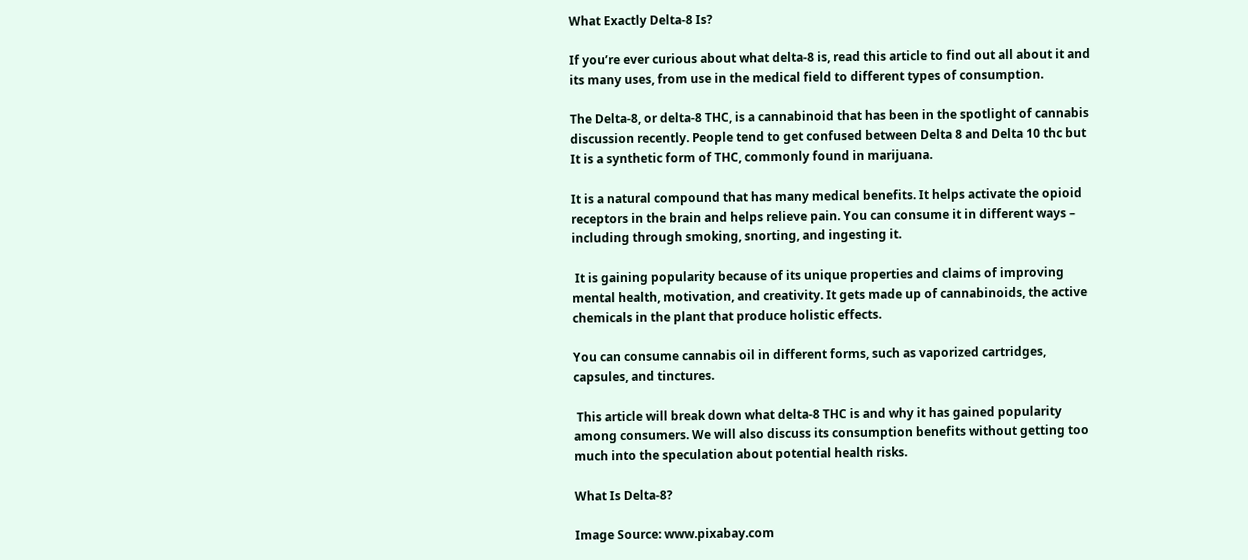What Exactly Delta-8 Is?

If you’re ever curious about what delta-8 is, read this article to find out all about it and its many uses, from use in the medical field to different types of consumption.

The Delta-8, or delta-8 THC, is a cannabinoid that has been in the spotlight of cannabis discussion recently. People tend to get confused between Delta 8 and Delta 10 thc but It is a synthetic form of THC, commonly found in marijuana.

It is a natural compound that has many medical benefits. It helps activate the opioid receptors in the brain and helps relieve pain. You can consume it in different ways – including through smoking, snorting, and ingesting it.

 It is gaining popularity because of its unique properties and claims of improving mental health, motivation, and creativity. It gets made up of cannabinoids, the active chemicals in the plant that produce holistic effects.

You can consume cannabis oil in different forms, such as vaporized cartridges, capsules, and tinctures.

 This article will break down what delta-8 THC is and why it has gained popularity among consumers. We will also discuss its consumption benefits without getting too much into the speculation about potential health risks.

What Is Delta-8?

Image Source: www.pixabay.com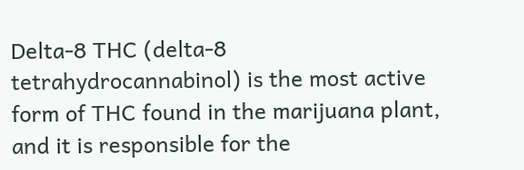Delta-8 THC (delta-8 tetrahydrocannabinol) is the most active form of THC found in the marijuana plant, and it is responsible for the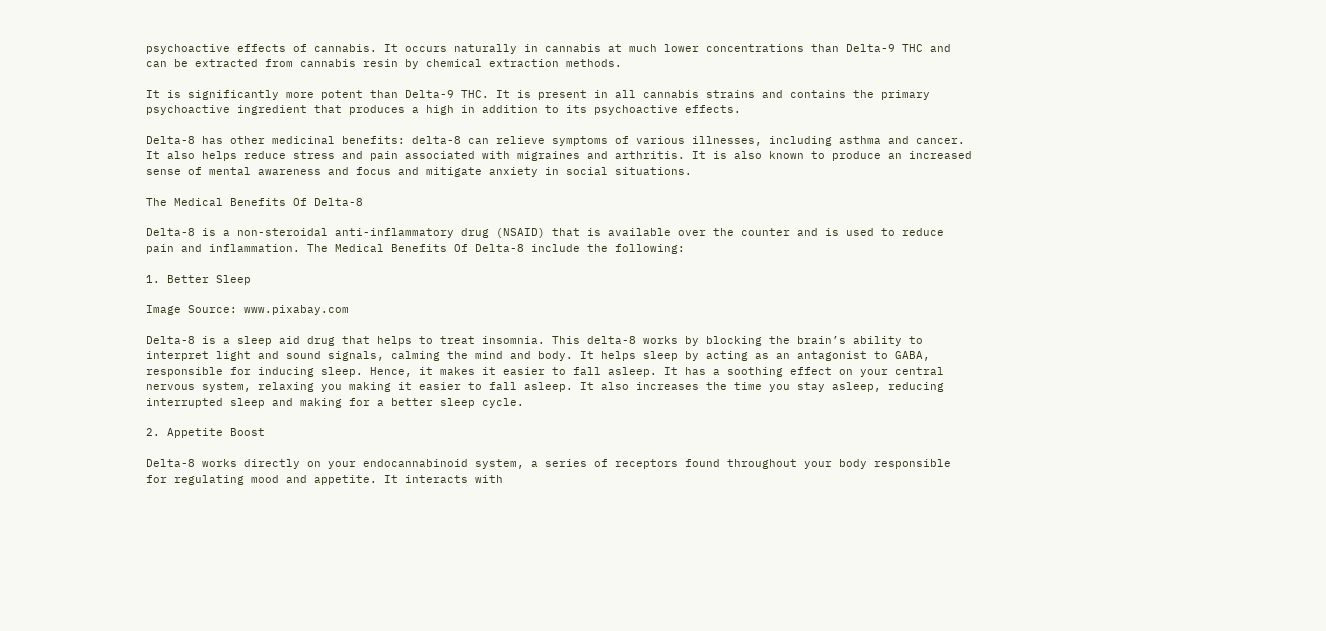psychoactive effects of cannabis. It occurs naturally in cannabis at much lower concentrations than Delta-9 THC and can be extracted from cannabis resin by chemical extraction methods.

It is significantly more potent than Delta-9 THC. It is present in all cannabis strains and contains the primary psychoactive ingredient that produces a high in addition to its psychoactive effects.

Delta-8 has other medicinal benefits: delta-8 can relieve symptoms of various illnesses, including asthma and cancer. It also helps reduce stress and pain associated with migraines and arthritis. It is also known to produce an increased sense of mental awareness and focus and mitigate anxiety in social situations.

The Medical Benefits Of Delta-8

Delta-8 is a non-steroidal anti-inflammatory drug (NSAID) that is available over the counter and is used to reduce pain and inflammation. The Medical Benefits Of Delta-8 include the following:

1. Better Sleep

Image Source: www.pixabay.com

Delta-8 is a sleep aid drug that helps to treat insomnia. This delta-8 works by blocking the brain’s ability to interpret light and sound signals, calming the mind and body. It helps sleep by acting as an antagonist to GABA, responsible for inducing sleep. Hence, it makes it easier to fall asleep. It has a soothing effect on your central nervous system, relaxing you making it easier to fall asleep. It also increases the time you stay asleep, reducing interrupted sleep and making for a better sleep cycle.

2. Appetite Boost

Delta-8 works directly on your endocannabinoid system, a series of receptors found throughout your body responsible for regulating mood and appetite. It interacts with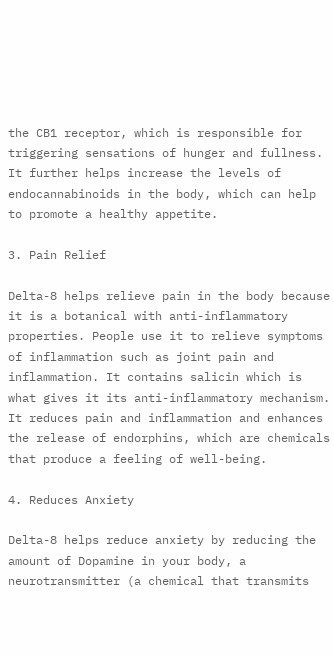the CB1 receptor, which is responsible for triggering sensations of hunger and fullness. It further helps increase the levels of endocannabinoids in the body, which can help to promote a healthy appetite.

3. Pain Relief

Delta-8 helps relieve pain in the body because it is a botanical with anti-inflammatory properties. People use it to relieve symptoms of inflammation such as joint pain and inflammation. It contains salicin which is what gives it its anti-inflammatory mechanism. It reduces pain and inflammation and enhances the release of endorphins, which are chemicals that produce a feeling of well-being.

4. Reduces Anxiety

Delta-8 helps reduce anxiety by reducing the amount of Dopamine in your body, a neurotransmitter (a chemical that transmits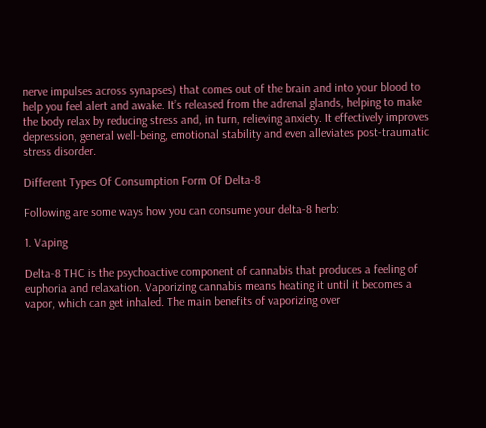nerve impulses across synapses) that comes out of the brain and into your blood to help you feel alert and awake. It’s released from the adrenal glands, helping to make the body relax by reducing stress and, in turn, relieving anxiety. It effectively improves depression, general well-being, emotional stability and even alleviates post-traumatic stress disorder.

Different Types Of Consumption Form Of Delta-8

Following are some ways how you can consume your delta-8 herb:

1. Vaping

Delta-8 THC is the psychoactive component of cannabis that produces a feeling of euphoria and relaxation. Vaporizing cannabis means heating it until it becomes a vapor, which can get inhaled. The main benefits of vaporizing over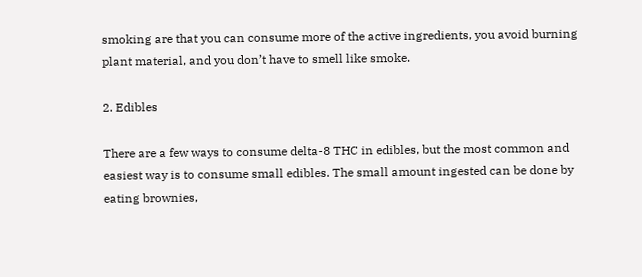smoking are that you can consume more of the active ingredients, you avoid burning plant material, and you don’t have to smell like smoke.

2. Edibles

There are a few ways to consume delta-8 THC in edibles, but the most common and easiest way is to consume small edibles. The small amount ingested can be done by eating brownies,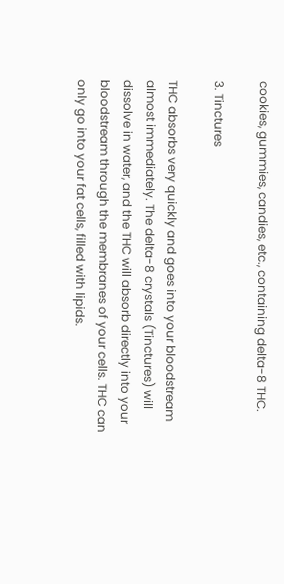cookies, gummies, candies, etc., containing delta-8 THC.

3. Tinctures

THC absorbs very quickly and goes into your bloodstream almost immediately. The delta-8 crystals (Tinctures) will dissolve in water, and the THC will absorb directly into your bloodstream through the membranes of your cells. THC can only go into your fat cells, filled with lipids.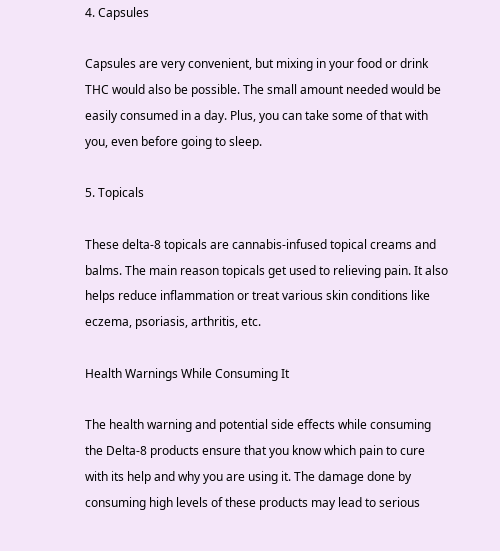4. Capsules

Capsules are very convenient, but mixing in your food or drink THC would also be possible. The small amount needed would be easily consumed in a day. Plus, you can take some of that with you, even before going to sleep.

5. Topicals

These delta-8 topicals are cannabis-infused topical creams and balms. The main reason topicals get used to relieving pain. It also helps reduce inflammation or treat various skin conditions like eczema, psoriasis, arthritis, etc.

Health Warnings While Consuming It

The health warning and potential side effects while consuming the Delta-8 products ensure that you know which pain to cure with its help and why you are using it. The damage done by consuming high levels of these products may lead to serious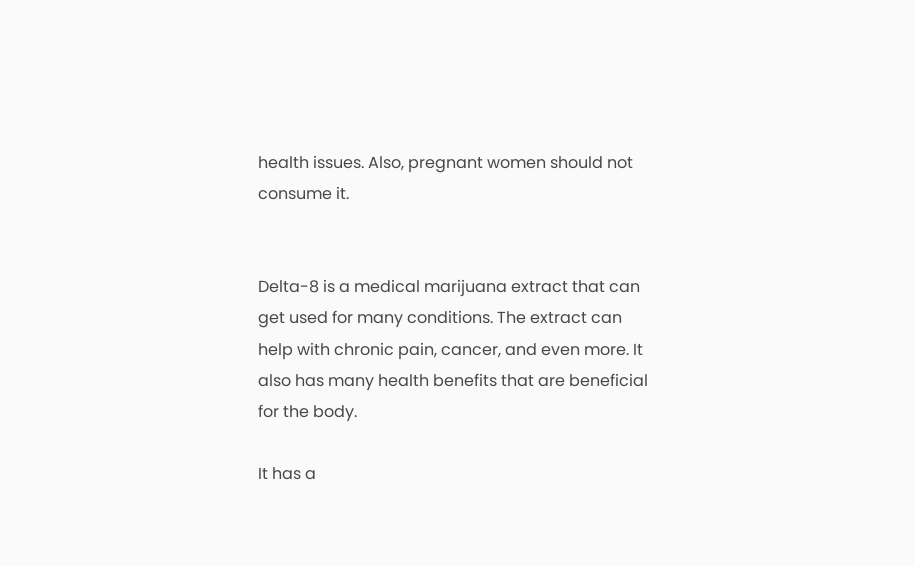health issues. Also, pregnant women should not consume it.


Delta-8 is a medical marijuana extract that can get used for many conditions. The extract can help with chronic pain, cancer, and even more. It also has many health benefits that are beneficial for the body.

It has a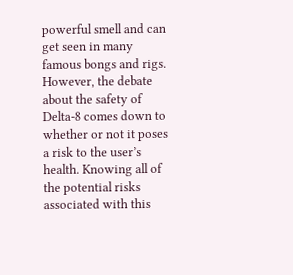powerful smell and can get seen in many famous bongs and rigs. However, the debate about the safety of Delta-8 comes down to whether or not it poses a risk to the user’s health. Knowing all of the potential risks associated with this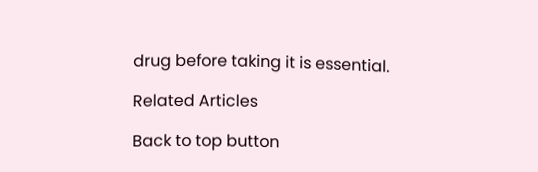drug before taking it is essential.

Related Articles

Back to top button